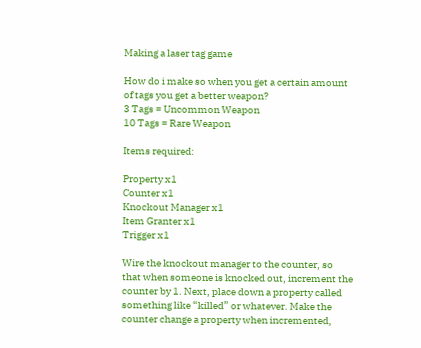Making a laser tag game

How do i make so when you get a certain amount of tags you get a better weapon?
3 Tags = Uncommon Weapon
10 Tags = Rare Weapon

Items required:

Property x1
Counter x1
Knockout Manager x1
Item Granter x1
Trigger x1

Wire the knockout manager to the counter, so that when someone is knocked out, increment the counter by 1. Next, place down a property called something like “killed” or whatever. Make the counter change a property when incremented,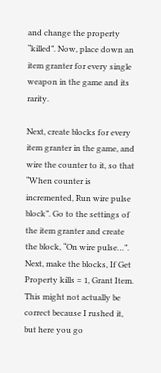and change the property “killed”. Now, place down an item granter for every single weapon in the game and its rarity.

Next, create blocks for every item granter in the game, and wire the counter to it, so that “When counter is incremented, Run wire pulse block”. Go to the settings of the item granter and create the block, “On wire pulse…”. Next, make the blocks, If Get Property kills = 1, Grant Item. This might not actually be correct because I rushed it, but here you go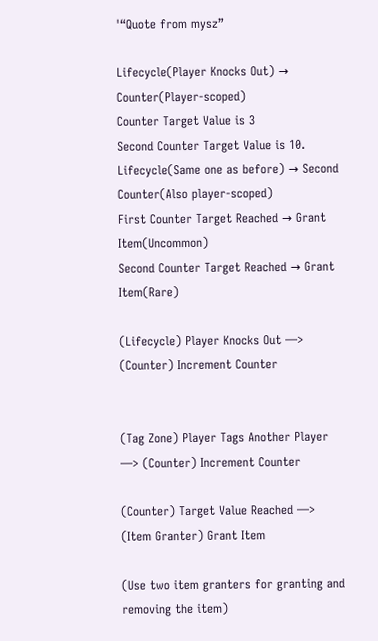'“Quote from mysz”

Lifecycle(Player Knocks Out) → Counter(Player-scoped)
Counter Target Value is 3
Second Counter Target Value is 10.
Lifecycle(Same one as before) → Second Counter(Also player-scoped)
First Counter Target Reached → Grant Item(Uncommon)
Second Counter Target Reached → Grant Item(Rare)

(Lifecycle) Player Knocks Out —> (Counter) Increment Counter


(Tag Zone) Player Tags Another Player —> (Counter) Increment Counter

(Counter) Target Value Reached —> (Item Granter) Grant Item

(Use two item granters for granting and removing the item)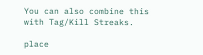You can also combine this with Tag/Kill Streaks.

place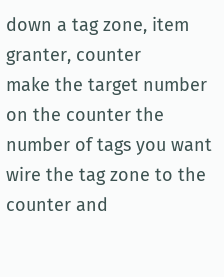down a tag zone, item granter, counter
make the target number on the counter the number of tags you want
wire the tag zone to the counter and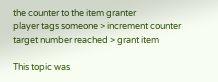the counter to the item granter
player tags someone > increment counter
target number reached > grant item

This topic was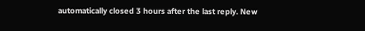automatically closed 3 hours after the last reply. New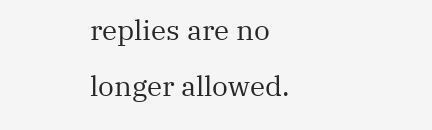replies are no longer allowed.